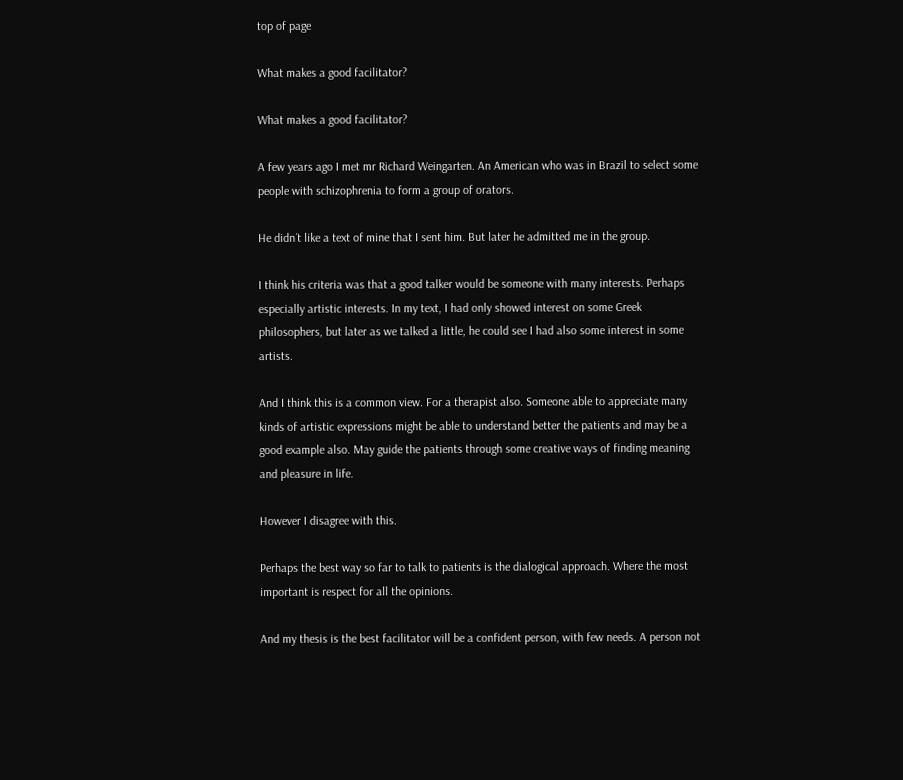top of page

What makes a good facilitator?

What makes a good facilitator?

A few years ago I met mr Richard Weingarten. An American who was in Brazil to select some people with schizophrenia to form a group of orators.

He didn´t like a text of mine that I sent him. But later he admitted me in the group.

I think his criteria was that a good talker would be someone with many interests. Perhaps especially artistic interests. In my text, I had only showed interest on some Greek philosophers, but later as we talked a little, he could see I had also some interest in some artists.

And I think this is a common view. For a therapist also. Someone able to appreciate many kinds of artistic expressions might be able to understand better the patients and may be a good example also. May guide the patients through some creative ways of finding meaning and pleasure in life.

However I disagree with this.

Perhaps the best way so far to talk to patients is the dialogical approach. Where the most important is respect for all the opinions.

And my thesis is the best facilitator will be a confident person, with few needs. A person not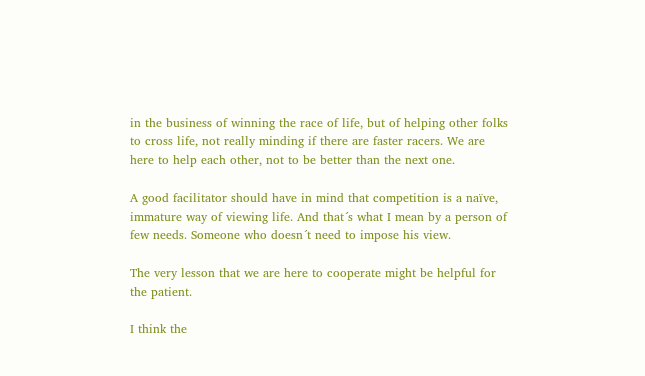in the business of winning the race of life, but of helping other folks to cross life, not really minding if there are faster racers. We are here to help each other, not to be better than the next one.

A good facilitator should have in mind that competition is a naïve, immature way of viewing life. And that´s what I mean by a person of few needs. Someone who doesn´t need to impose his view.

The very lesson that we are here to cooperate might be helpful for the patient.

I think the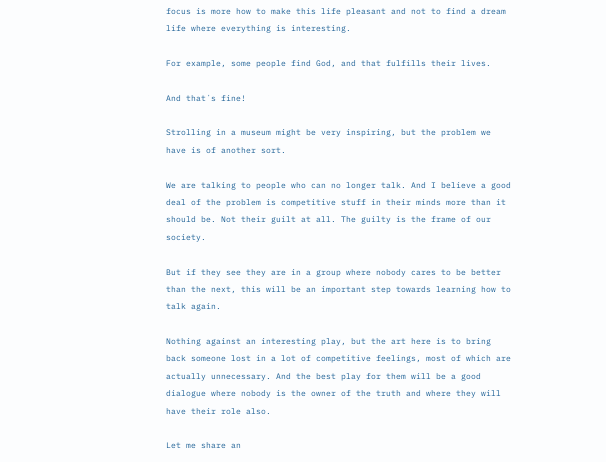focus is more how to make this life pleasant and not to find a dream life where everything is interesting.

For example, some people find God, and that fulfills their lives.

And that´s fine!

Strolling in a museum might be very inspiring, but the problem we have is of another sort.

We are talking to people who can no longer talk. And I believe a good deal of the problem is competitive stuff in their minds more than it should be. Not their guilt at all. The guilty is the frame of our society.

But if they see they are in a group where nobody cares to be better than the next, this will be an important step towards learning how to talk again.

Nothing against an interesting play, but the art here is to bring back someone lost in a lot of competitive feelings, most of which are actually unnecessary. And the best play for them will be a good dialogue where nobody is the owner of the truth and where they will have their role also.

Let me share an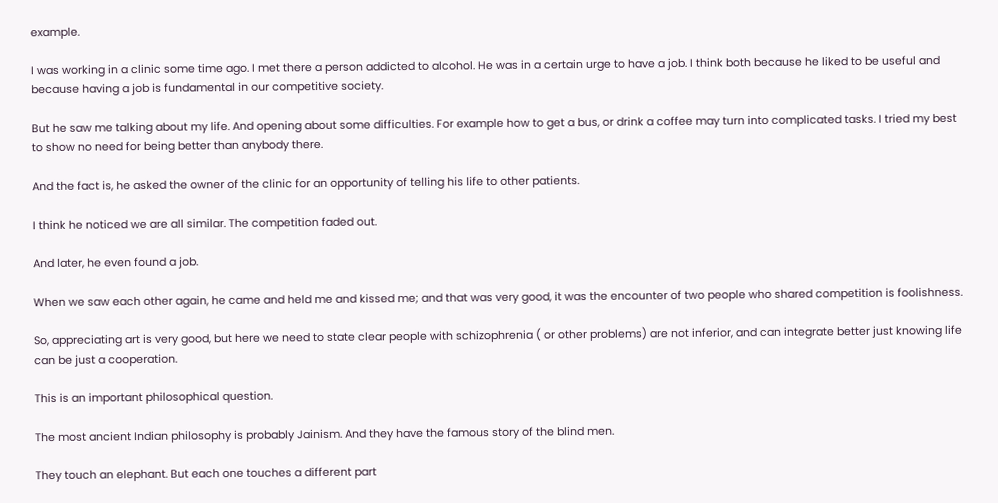example.

I was working in a clinic some time ago. I met there a person addicted to alcohol. He was in a certain urge to have a job. I think both because he liked to be useful and because having a job is fundamental in our competitive society.

But he saw me talking about my life. And opening about some difficulties. For example how to get a bus, or drink a coffee may turn into complicated tasks. I tried my best to show no need for being better than anybody there.

And the fact is, he asked the owner of the clinic for an opportunity of telling his life to other patients.

I think he noticed we are all similar. The competition faded out.

And later, he even found a job.

When we saw each other again, he came and held me and kissed me; and that was very good, it was the encounter of two people who shared competition is foolishness.

So, appreciating art is very good, but here we need to state clear people with schizophrenia ( or other problems) are not inferior, and can integrate better just knowing life can be just a cooperation.

This is an important philosophical question.

The most ancient Indian philosophy is probably Jainism. And they have the famous story of the blind men.

They touch an elephant. But each one touches a different part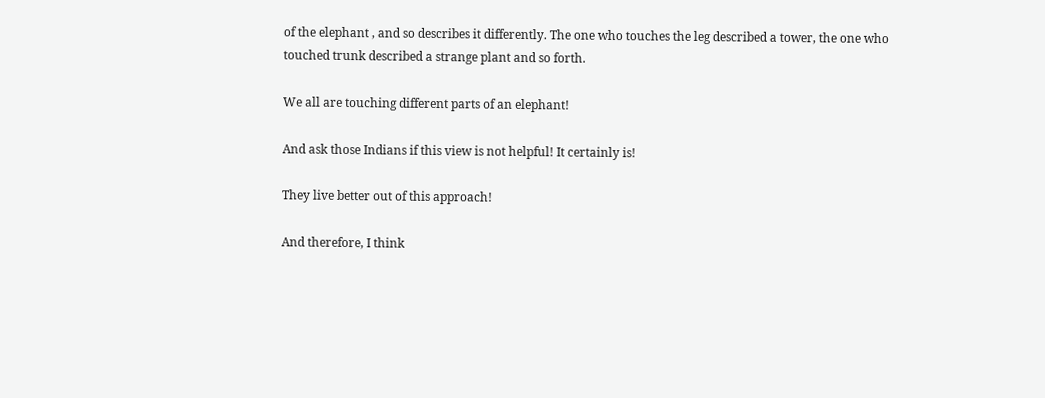of the elephant , and so describes it differently. The one who touches the leg described a tower, the one who touched trunk described a strange plant and so forth.

We all are touching different parts of an elephant!

And ask those Indians if this view is not helpful! It certainly is!

They live better out of this approach!

And therefore, I think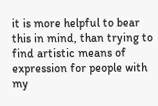it is more helpful to bear this in mind, than trying to find artistic means of expression for people with my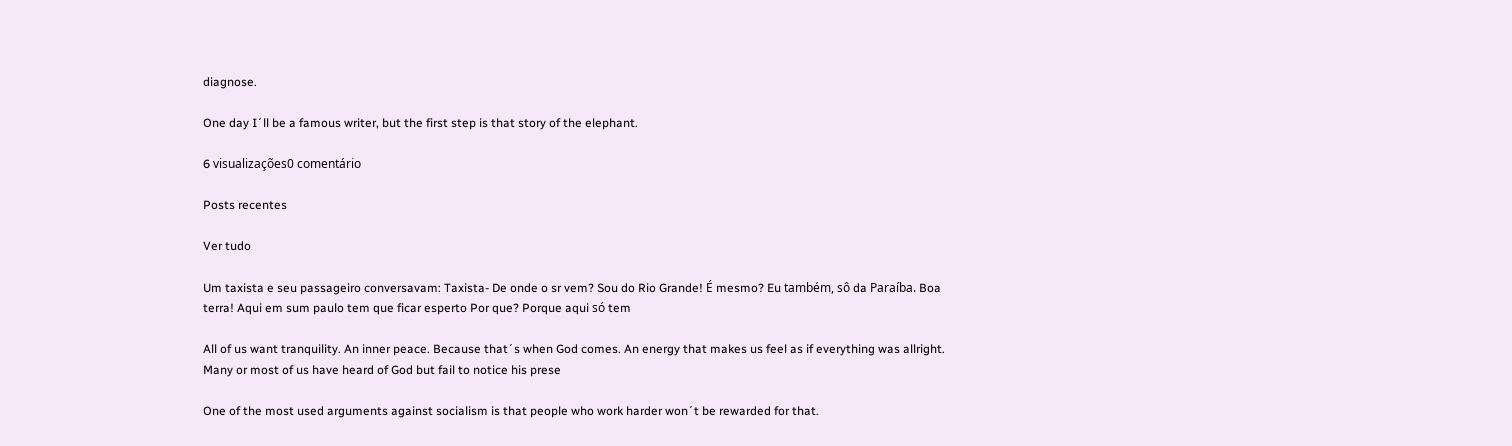diagnose.

One day I´ll be a famous writer, but the first step is that story of the elephant.

6 visualizações0 comentário

Posts recentes

Ver tudo

Um taxista e seu passageiro conversavam: Taxista- De onde o sr vem? Sou do Rio Grande! É mesmo? Eu também, sô da Paraíba. Boa terra! Aqui em sum paulo tem que ficar esperto Por que? Porque aqui só tem

All of us want tranquility. An inner peace. Because that´s when God comes. An energy that makes us feel as if everything was allright. Many or most of us have heard of God but fail to notice his prese

One of the most used arguments against socialism is that people who work harder won´t be rewarded for that.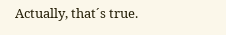Actually, that´s true.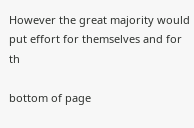However the great majority would put effort for themselves and for th

bottom of page